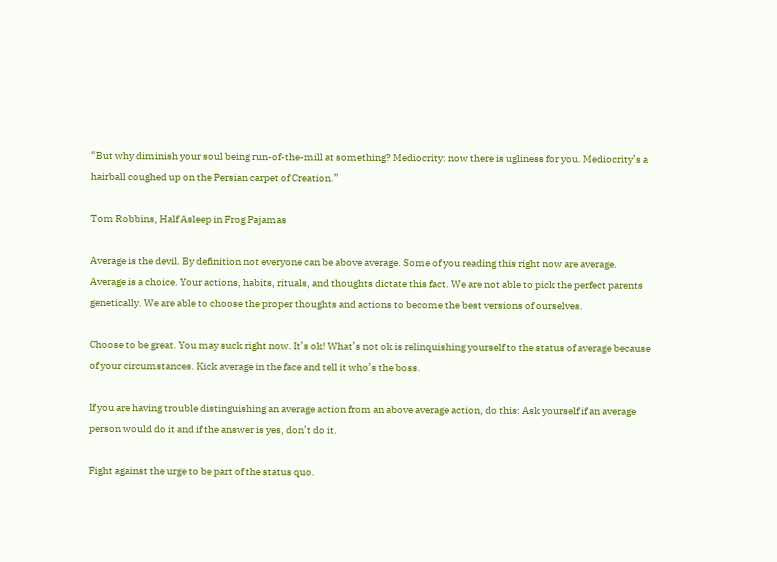“But why diminish your soul being run-of-the-mill at something? Mediocrity: now there is ugliness for you. Mediocrity’s a hairball coughed up on the Persian carpet of Creation.”

Tom Robbins, Half Asleep in Frog Pajamas

Average is the devil. By definition not everyone can be above average. Some of you reading this right now are average. Average is a choice. Your actions, habits, rituals, and thoughts dictate this fact. We are not able to pick the perfect parents genetically. We are able to choose the proper thoughts and actions to become the best versions of ourselves.

Choose to be great. You may suck right now. It’s ok! What’s not ok is relinquishing yourself to the status of average because of your circumstances. Kick average in the face and tell it who’s the boss.

If you are having trouble distinguishing an average action from an above average action, do this: Ask yourself if an average person would do it and if the answer is yes, don’t do it.

Fight against the urge to be part of the status quo.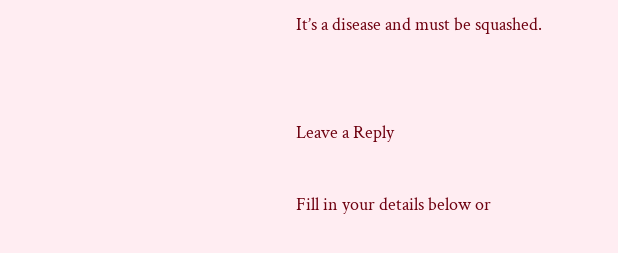It’s a disease and must be squashed.


Leave a Reply

Fill in your details below or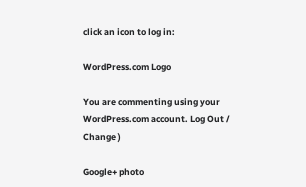click an icon to log in:

WordPress.com Logo

You are commenting using your WordPress.com account. Log Out /  Change )

Google+ photo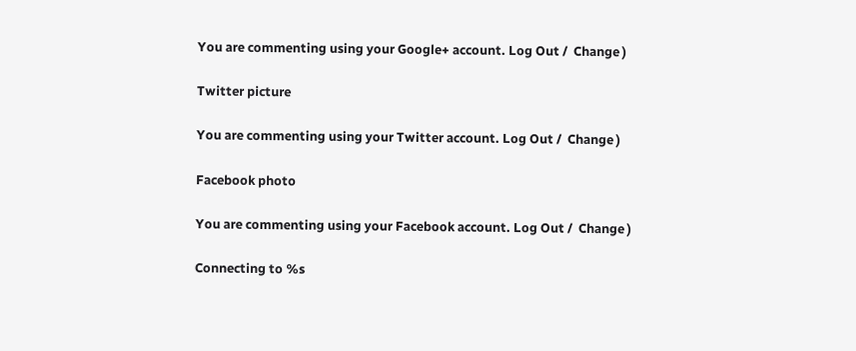You are commenting using your Google+ account. Log Out /  Change )

Twitter picture

You are commenting using your Twitter account. Log Out /  Change )

Facebook photo

You are commenting using your Facebook account. Log Out /  Change )

Connecting to %s